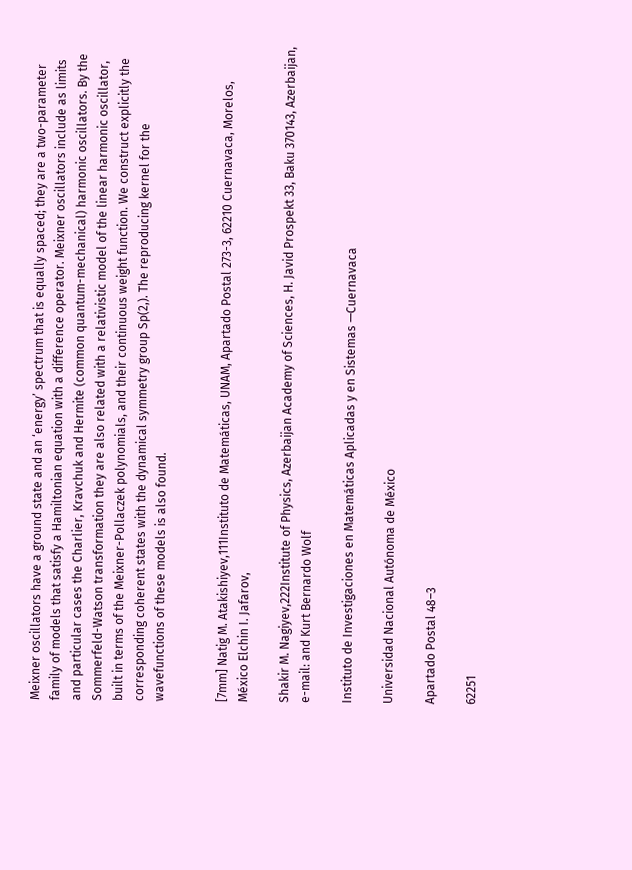Meixner oscillators have a ground state and an ‘energy’ spectrum that is equally spaced; they are a two-parameter family of models that satisfy a Hamiltonian equation with a difference operator. Meixner oscillators include as limits and particular cases the Charlier, Kravchuk and Hermite (common quantum-mechanical) harmonic oscillators. By the Sommerfeld-Watson transformation they are also related with a relativistic model of the linear harmonic oscillator, built in terms of the Meixner-Pollaczek polynomials, and their continuous weight function. We construct explicitly the corresponding coherent states with the dynamical symmetry group Sp(2,). The reproducing kernel for the wavefunctions of these models is also found.


[7mm] Natig M. Atakishiyev,111Instituto de Matemáticas, UNAM, Apartado Postal 273-3, 62210 Cuernavaca, Morelos, México Elchin I. Jafarov,

Shakir M. Nagiyev,222Institute of Physics, Azerbaijan Academy of Sciences, H. Javid Prospekt 33, Baku 370143, Azerbaijan, e-mail: and Kurt Bernardo Wolf

Instituto de Investigaciones en Matemáticas Aplicadas y en Sistemas —Cuernavaca

Universidad Nacional Autónoma de México

Apartado Postal 48–3

62251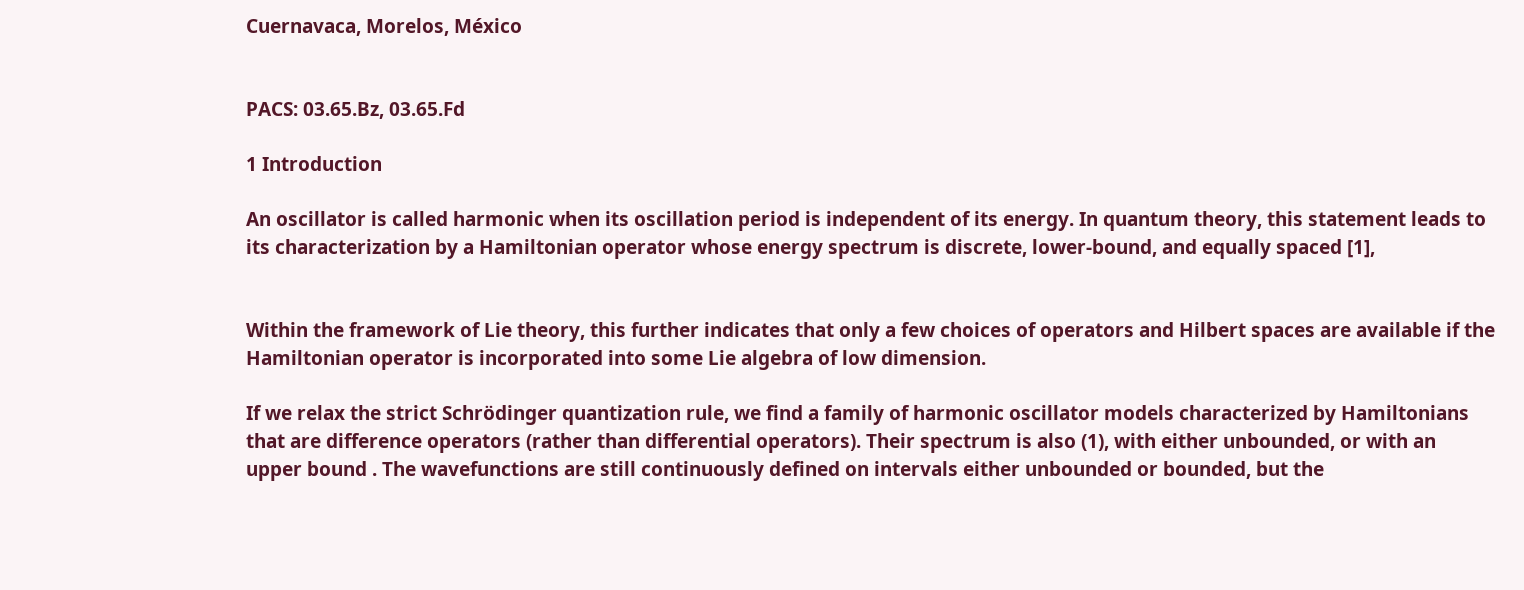Cuernavaca, Morelos, México


PACS: 03.65.Bz, 03.65.Fd

1 Introduction

An oscillator is called harmonic when its oscillation period is independent of its energy. In quantum theory, this statement leads to its characterization by a Hamiltonian operator whose energy spectrum is discrete, lower-bound, and equally spaced [1],


Within the framework of Lie theory, this further indicates that only a few choices of operators and Hilbert spaces are available if the Hamiltonian operator is incorporated into some Lie algebra of low dimension.

If we relax the strict Schrödinger quantization rule, we find a family of harmonic oscillator models characterized by Hamiltonians that are difference operators (rather than differential operators). Their spectrum is also (1), with either unbounded, or with an upper bound . The wavefunctions are still continuously defined on intervals either unbounded or bounded, but the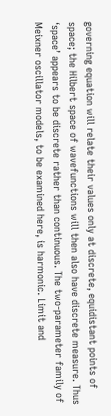governing equation will relate their values only at discrete, equidistant points of space; the Hilbert space of wavefunctions will then also have discrete measure. Thus ‘space’ appears to be discrete rather than continuous. The two-parameter family of Meixner oscillator models, to be examined here, is harmonic. Limit and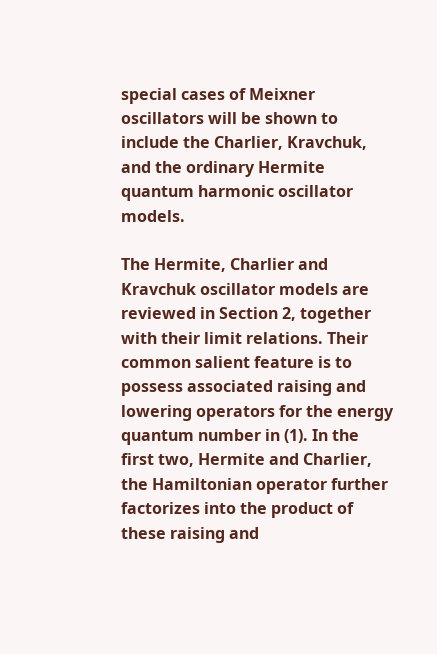special cases of Meixner oscillators will be shown to include the Charlier, Kravchuk, and the ordinary Hermite quantum harmonic oscillator models.

The Hermite, Charlier and Kravchuk oscillator models are reviewed in Section 2, together with their limit relations. Their common salient feature is to possess associated raising and lowering operators for the energy quantum number in (1). In the first two, Hermite and Charlier, the Hamiltonian operator further factorizes into the product of these raising and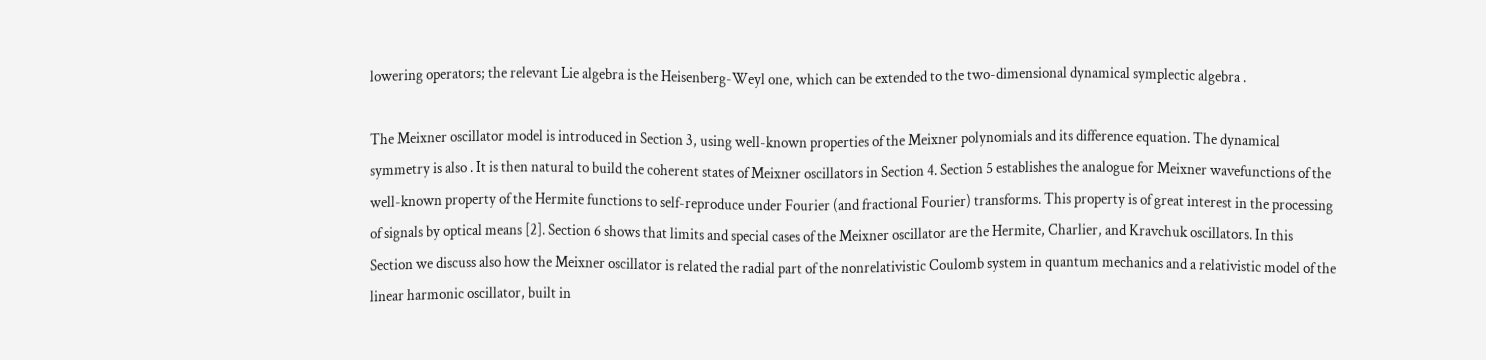lowering operators; the relevant Lie algebra is the Heisenberg-Weyl one, which can be extended to the two-dimensional dynamical symplectic algebra .

The Meixner oscillator model is introduced in Section 3, using well-known properties of the Meixner polynomials and its difference equation. The dynamical symmetry is also . It is then natural to build the coherent states of Meixner oscillators in Section 4. Section 5 establishes the analogue for Meixner wavefunctions of the well-known property of the Hermite functions to self-reproduce under Fourier (and fractional Fourier) transforms. This property is of great interest in the processing of signals by optical means [2]. Section 6 shows that limits and special cases of the Meixner oscillator are the Hermite, Charlier, and Kravchuk oscillators. In this Section we discuss also how the Meixner oscillator is related the radial part of the nonrelativistic Coulomb system in quantum mechanics and a relativistic model of the linear harmonic oscillator, built in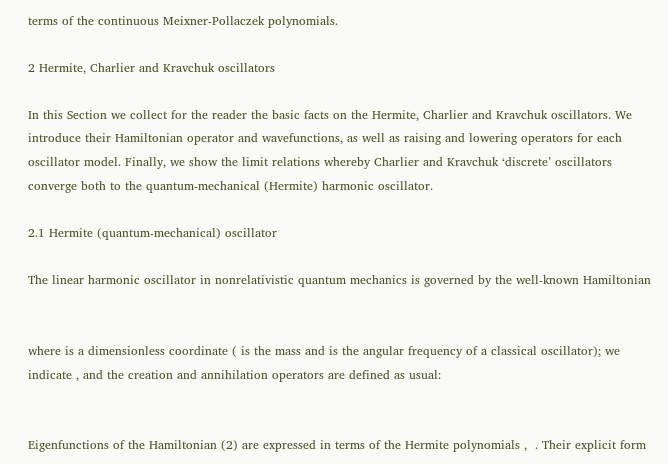terms of the continuous Meixner-Pollaczek polynomials.

2 Hermite, Charlier and Kravchuk oscillators

In this Section we collect for the reader the basic facts on the Hermite, Charlier and Kravchuk oscillators. We introduce their Hamiltonian operator and wavefunctions, as well as raising and lowering operators for each oscillator model. Finally, we show the limit relations whereby Charlier and Kravchuk ‘discrete’ oscillators converge both to the quantum-mechanical (Hermite) harmonic oscillator.

2.1 Hermite (quantum-mechanical) oscillator

The linear harmonic oscillator in nonrelativistic quantum mechanics is governed by the well-known Hamiltonian


where is a dimensionless coordinate ( is the mass and is the angular frequency of a classical oscillator); we indicate , and the creation and annihilation operators are defined as usual:


Eigenfunctions of the Hamiltonian (2) are expressed in terms of the Hermite polynomials ,  . Their explicit form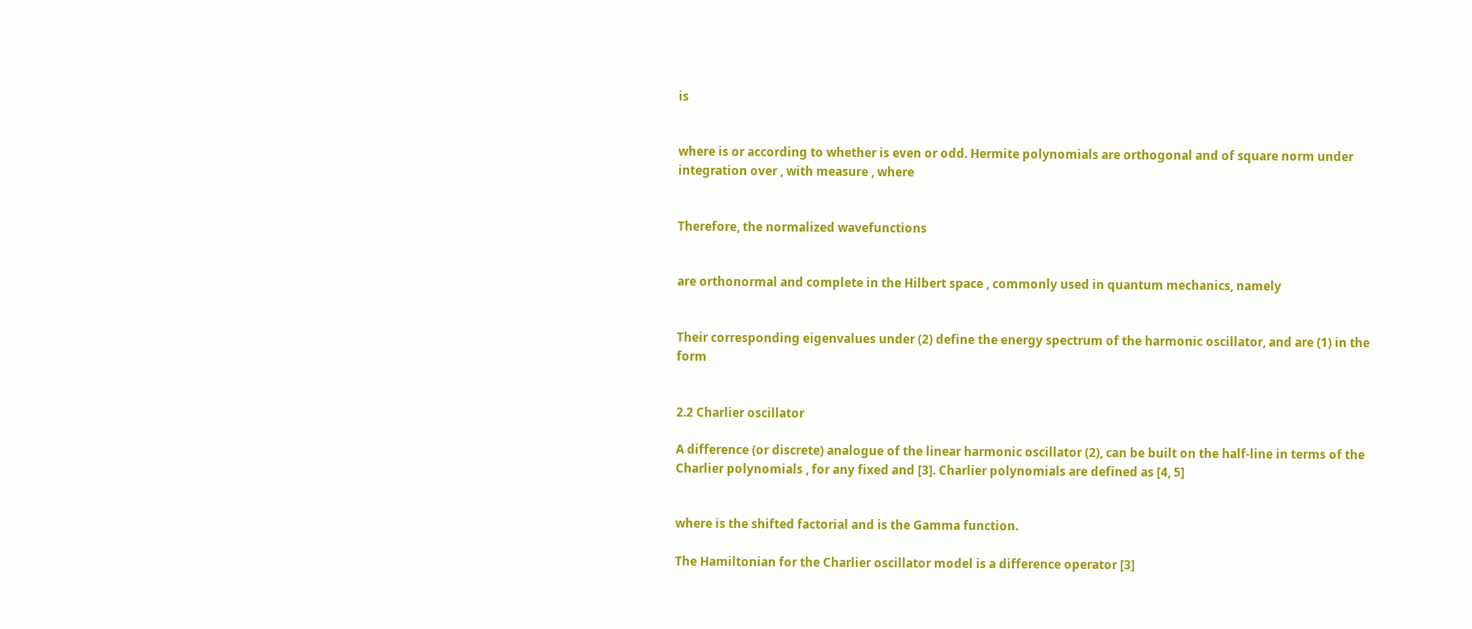is


where is or according to whether is even or odd. Hermite polynomials are orthogonal and of square norm under integration over , with measure , where


Therefore, the normalized wavefunctions


are orthonormal and complete in the Hilbert space , commonly used in quantum mechanics, namely


Their corresponding eigenvalues under (2) define the energy spectrum of the harmonic oscillator, and are (1) in the form


2.2 Charlier oscillator

A difference (or discrete) analogue of the linear harmonic oscillator (2), can be built on the half-line in terms of the Charlier polynomials , for any fixed and [3]. Charlier polynomials are defined as [4, 5]


where is the shifted factorial and is the Gamma function.

The Hamiltonian for the Charlier oscillator model is a difference operator [3]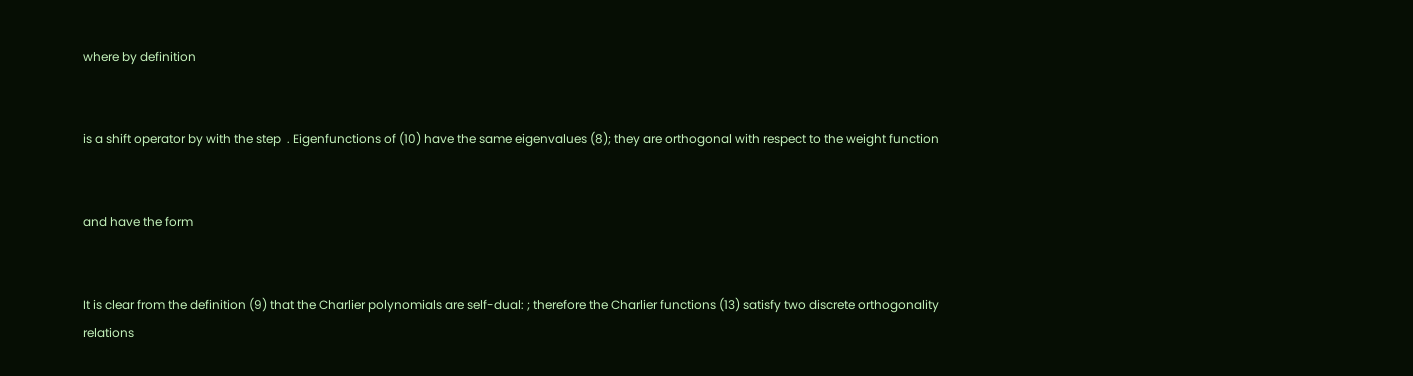where by definition


is a shift operator by with the step  . Eigenfunctions of (10) have the same eigenvalues (8); they are orthogonal with respect to the weight function


and have the form


It is clear from the definition (9) that the Charlier polynomials are self-dual: ; therefore the Charlier functions (13) satisfy two discrete orthogonality relations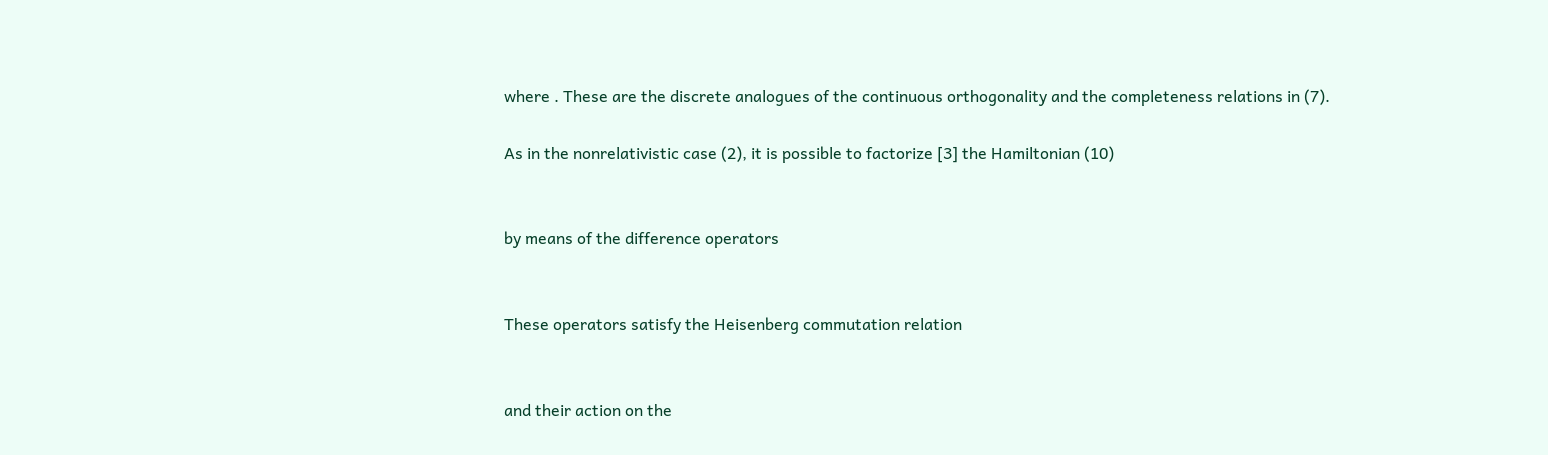where . These are the discrete analogues of the continuous orthogonality and the completeness relations in (7).

As in the nonrelativistic case (2), it is possible to factorize [3] the Hamiltonian (10)


by means of the difference operators


These operators satisfy the Heisenberg commutation relation


and their action on the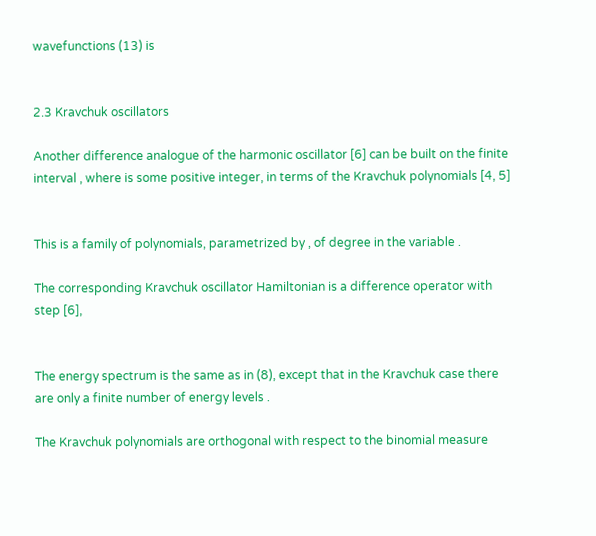wavefunctions (13) is


2.3 Kravchuk oscillators

Another difference analogue of the harmonic oscillator [6] can be built on the finite interval , where is some positive integer, in terms of the Kravchuk polynomials [4, 5]


This is a family of polynomials, parametrized by , of degree in the variable .

The corresponding Kravchuk oscillator Hamiltonian is a difference operator with step [6],


The energy spectrum is the same as in (8), except that in the Kravchuk case there are only a finite number of energy levels .

The Kravchuk polynomials are orthogonal with respect to the binomial measure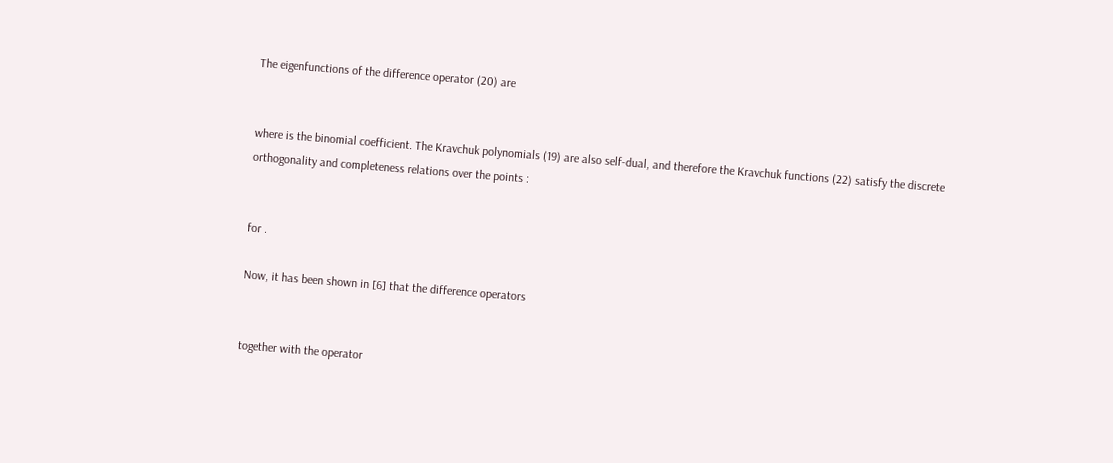The eigenfunctions of the difference operator (20) are


where is the binomial coefficient. The Kravchuk polynomials (19) are also self-dual, and therefore the Kravchuk functions (22) satisfy the discrete orthogonality and completeness relations over the points :


for .

Now, it has been shown in [6] that the difference operators


together with the operator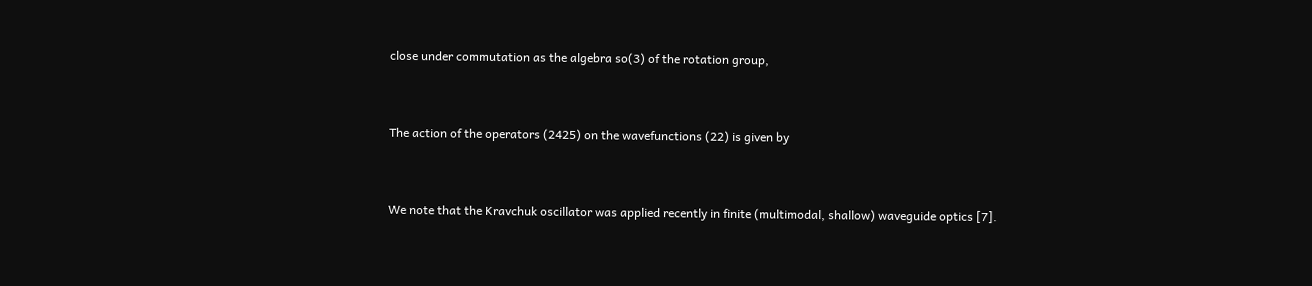close under commutation as the algebra so(3) of the rotation group,


The action of the operators (2425) on the wavefunctions (22) is given by


We note that the Kravchuk oscillator was applied recently in finite (multimodal, shallow) waveguide optics [7].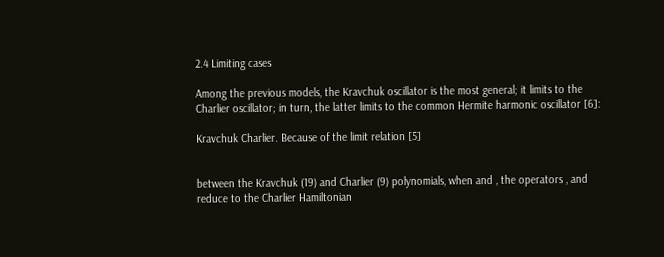2.4 Limiting cases

Among the previous models, the Kravchuk oscillator is the most general; it limits to the Charlier oscillator; in turn, the latter limits to the common Hermite harmonic oscillator [6]:

Kravchuk Charlier. Because of the limit relation [5]


between the Kravchuk (19) and Charlier (9) polynomials, when and , the operators , and reduce to the Charlier Hamiltonian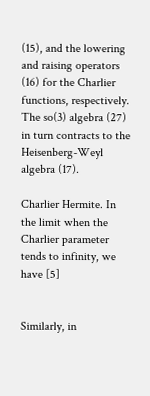(15), and the lowering and raising operators (16) for the Charlier functions, respectively. The so(3) algebra (27) in turn contracts to the Heisenberg-Weyl algebra (17).

Charlier Hermite. In the limit when the Charlier parameter tends to infinity, we have [5]


Similarly, in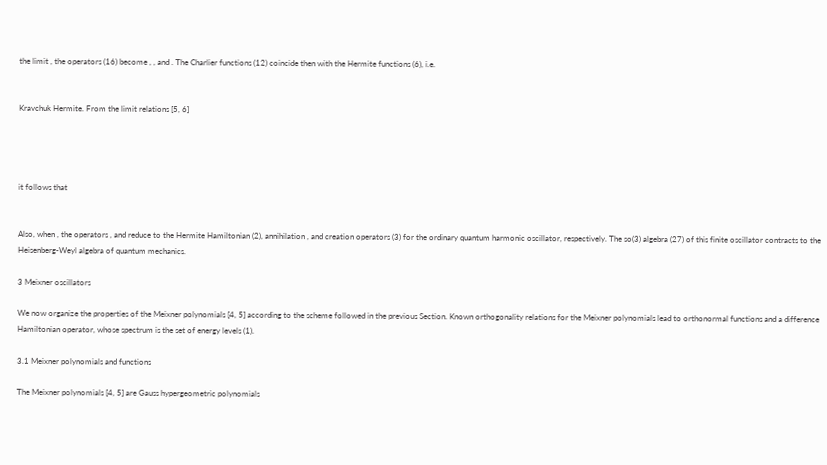the limit , the operators (16) become , , and . The Charlier functions (12) coincide then with the Hermite functions (6), i.e.


Kravchuk Hermite. From the limit relations [5, 6]




it follows that


Also, when , the operators , and reduce to the Hermite Hamiltonian (2), annihilation , and creation operators (3) for the ordinary quantum harmonic oscillator, respectively. The so(3) algebra (27) of this finite oscillator contracts to the Heisenberg-Weyl algebra of quantum mechanics.

3 Meixner oscillators

We now organize the properties of the Meixner polynomials [4, 5] according to the scheme followed in the previous Section. Known orthogonality relations for the Meixner polynomials lead to orthonormal functions and a difference Hamiltonian operator, whose spectrum is the set of energy levels (1).

3.1 Meixner polynomials and functions

The Meixner polynomials [4, 5] are Gauss hypergeometric polynomials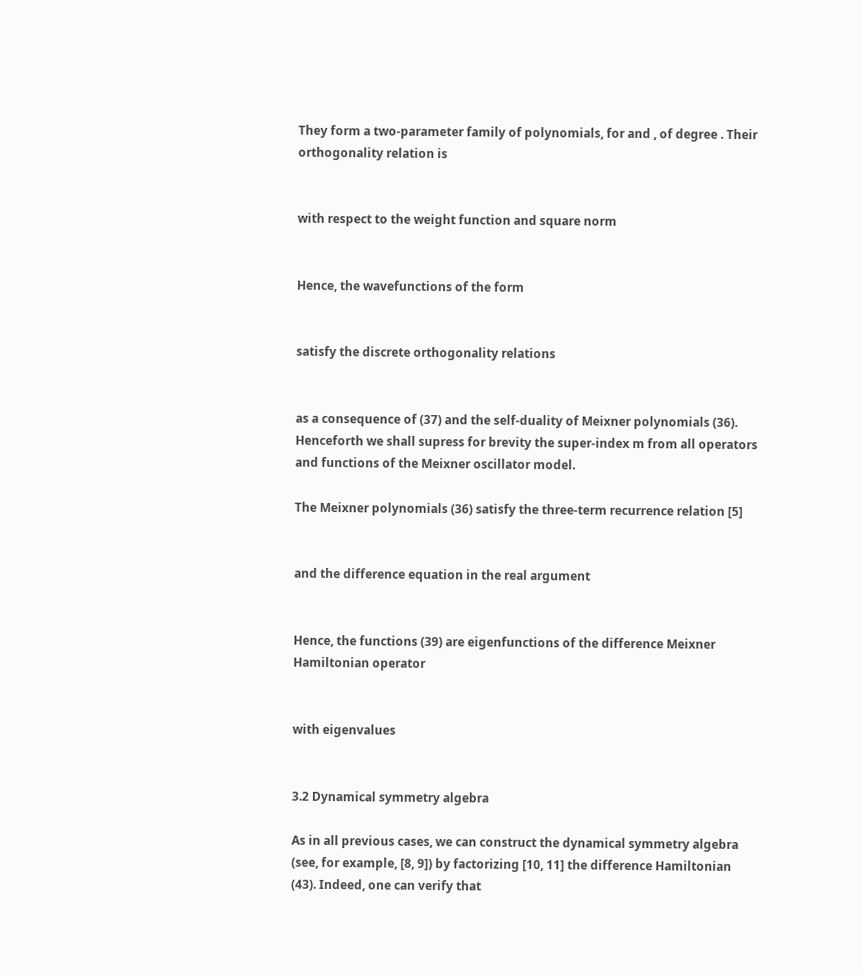They form a two-parameter family of polynomials, for and , of degree . Their orthogonality relation is


with respect to the weight function and square norm


Hence, the wavefunctions of the form


satisfy the discrete orthogonality relations


as a consequence of (37) and the self-duality of Meixner polynomials (36). Henceforth we shall supress for brevity the super-index m from all operators and functions of the Meixner oscillator model.

The Meixner polynomials (36) satisfy the three-term recurrence relation [5]


and the difference equation in the real argument


Hence, the functions (39) are eigenfunctions of the difference Meixner Hamiltonian operator


with eigenvalues


3.2 Dynamical symmetry algebra

As in all previous cases, we can construct the dynamical symmetry algebra (see, for example, [8, 9]) by factorizing [10, 11] the difference Hamiltonian (43). Indeed, one can verify that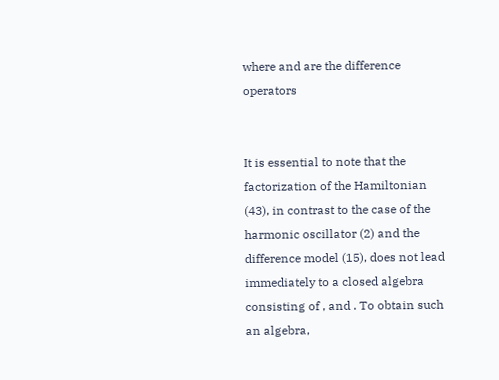where and are the difference operators


It is essential to note that the factorization of the Hamiltonian (43), in contrast to the case of the harmonic oscillator (2) and the difference model (15), does not lead immediately to a closed algebra consisting of , and . To obtain such an algebra,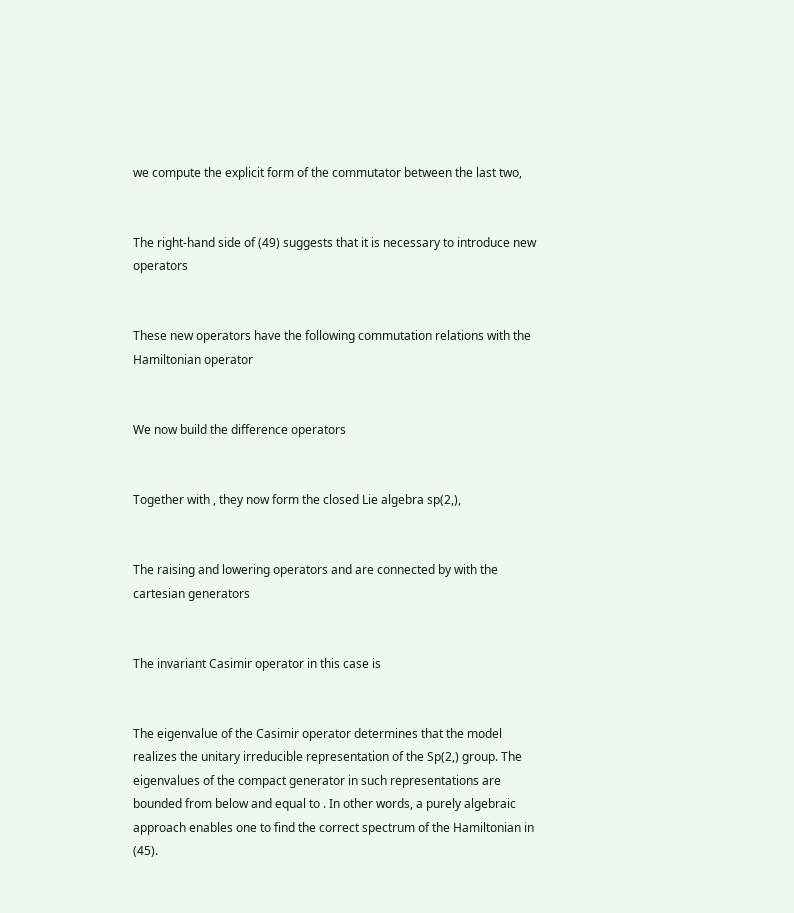we compute the explicit form of the commutator between the last two,


The right-hand side of (49) suggests that it is necessary to introduce new operators


These new operators have the following commutation relations with the Hamiltonian operator


We now build the difference operators


Together with , they now form the closed Lie algebra sp(2,),


The raising and lowering operators and are connected by with the cartesian generators


The invariant Casimir operator in this case is


The eigenvalue of the Casimir operator determines that the model realizes the unitary irreducible representation of the Sp(2,) group. The eigenvalues of the compact generator in such representations are bounded from below and equal to . In other words, a purely algebraic approach enables one to find the correct spectrum of the Hamiltonian in (45).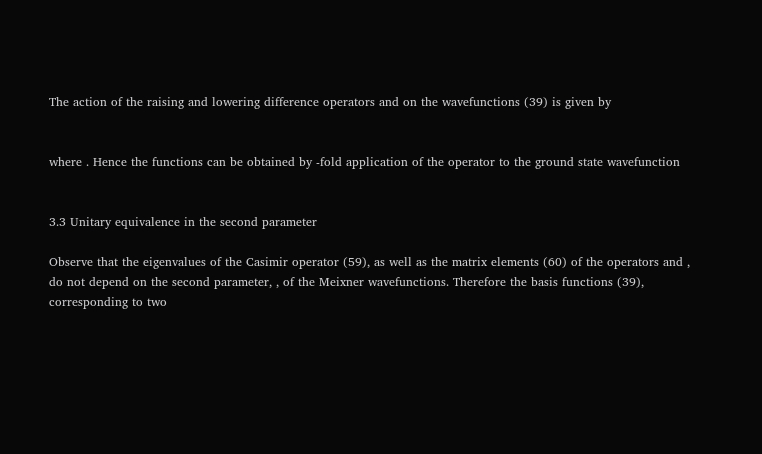The action of the raising and lowering difference operators and on the wavefunctions (39) is given by


where . Hence the functions can be obtained by -fold application of the operator to the ground state wavefunction


3.3 Unitary equivalence in the second parameter

Observe that the eigenvalues of the Casimir operator (59), as well as the matrix elements (60) of the operators and , do not depend on the second parameter, , of the Meixner wavefunctions. Therefore the basis functions (39), corresponding to two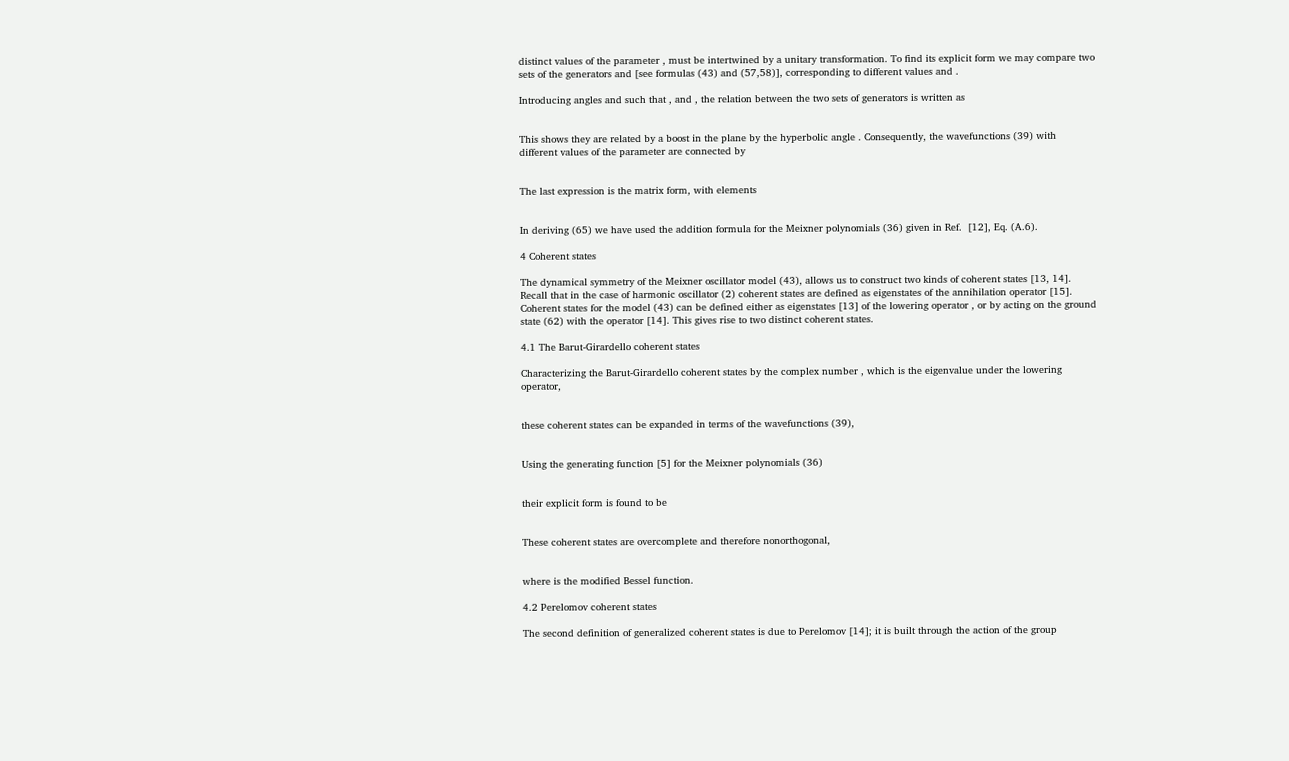distinct values of the parameter , must be intertwined by a unitary transformation. To find its explicit form we may compare two sets of the generators and [see formulas (43) and (57,58)], corresponding to different values and .

Introducing angles and such that , and , the relation between the two sets of generators is written as


This shows they are related by a boost in the plane by the hyperbolic angle . Consequently, the wavefunctions (39) with different values of the parameter are connected by


The last expression is the matrix form, with elements


In deriving (65) we have used the addition formula for the Meixner polynomials (36) given in Ref.  [12], Eq. (A.6).

4 Coherent states

The dynamical symmetry of the Meixner oscillator model (43), allows us to construct two kinds of coherent states [13, 14]. Recall that in the case of harmonic oscillator (2) coherent states are defined as eigenstates of the annihilation operator [15]. Coherent states for the model (43) can be defined either as eigenstates [13] of the lowering operator , or by acting on the ground state (62) with the operator [14]. This gives rise to two distinct coherent states.

4.1 The Barut-Girardello coherent states

Characterizing the Barut-Girardello coherent states by the complex number , which is the eigenvalue under the lowering operator,


these coherent states can be expanded in terms of the wavefunctions (39),


Using the generating function [5] for the Meixner polynomials (36)


their explicit form is found to be


These coherent states are overcomplete and therefore nonorthogonal,


where is the modified Bessel function.

4.2 Perelomov coherent states

The second definition of generalized coherent states is due to Perelomov [14]; it is built through the action of the group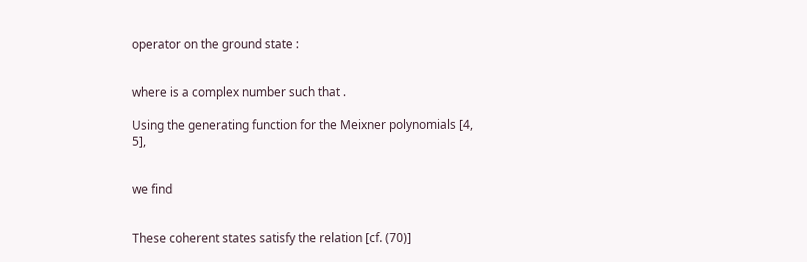operator on the ground state :


where is a complex number such that .

Using the generating function for the Meixner polynomials [4, 5],


we find


These coherent states satisfy the relation [cf. (70)]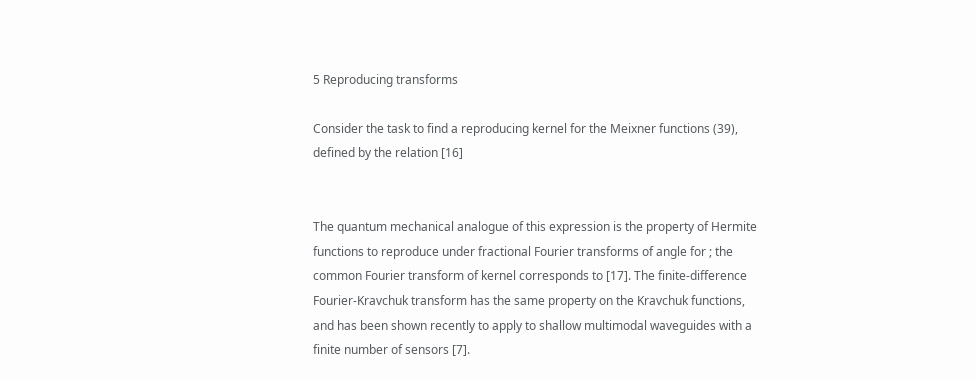5 Reproducing transforms

Consider the task to find a reproducing kernel for the Meixner functions (39), defined by the relation [16]


The quantum mechanical analogue of this expression is the property of Hermite functions to reproduce under fractional Fourier transforms of angle for ; the common Fourier transform of kernel corresponds to [17]. The finite-difference Fourier-Kravchuk transform has the same property on the Kravchuk functions, and has been shown recently to apply to shallow multimodal waveguides with a finite number of sensors [7].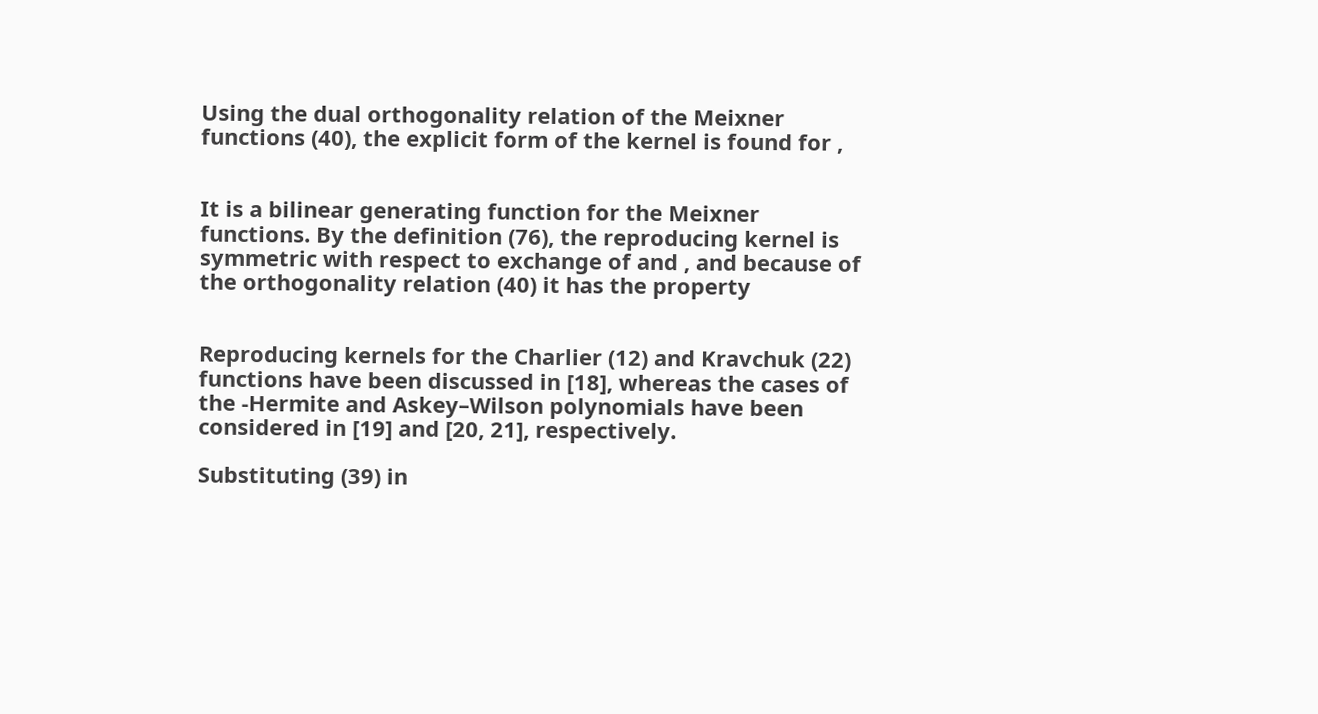Using the dual orthogonality relation of the Meixner functions (40), the explicit form of the kernel is found for ,


It is a bilinear generating function for the Meixner functions. By the definition (76), the reproducing kernel is symmetric with respect to exchange of and , and because of the orthogonality relation (40) it has the property


Reproducing kernels for the Charlier (12) and Kravchuk (22) functions have been discussed in [18], whereas the cases of the -Hermite and Askey–Wilson polynomials have been considered in [19] and [20, 21], respectively.

Substituting (39) in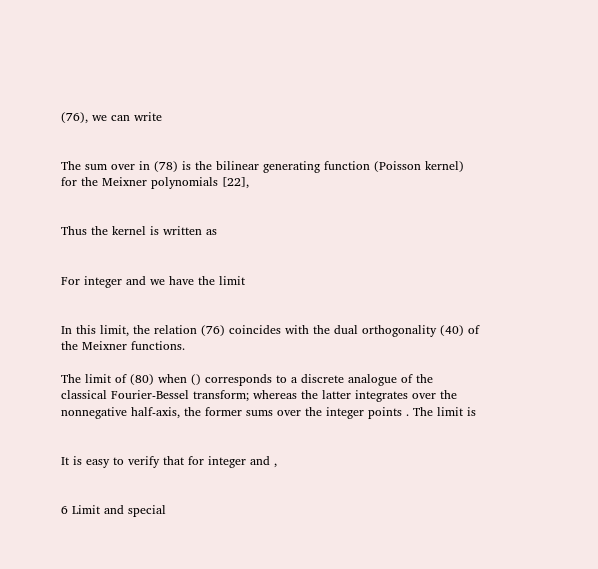(76), we can write


The sum over in (78) is the bilinear generating function (Poisson kernel) for the Meixner polynomials [22],


Thus the kernel is written as


For integer and we have the limit


In this limit, the relation (76) coincides with the dual orthogonality (40) of the Meixner functions.

The limit of (80) when () corresponds to a discrete analogue of the classical Fourier-Bessel transform; whereas the latter integrates over the nonnegative half-axis, the former sums over the integer points . The limit is


It is easy to verify that for integer and ,


6 Limit and special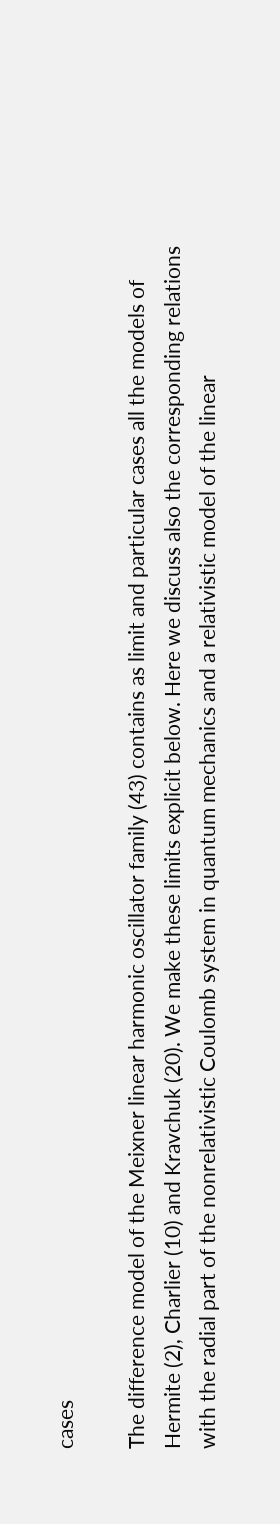cases

The difference model of the Meixner linear harmonic oscillator family (43) contains as limit and particular cases all the models of Hermite (2), Charlier (10) and Kravchuk (20). We make these limits explicit below. Here we discuss also the corresponding relations with the radial part of the nonrelativistic Coulomb system in quantum mechanics and a relativistic model of the linear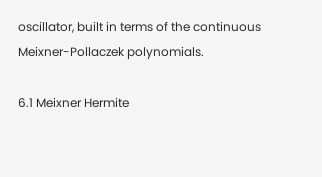oscillator, built in terms of the continuous Meixner-Pollaczek polynomials.

6.1 Meixner Hermite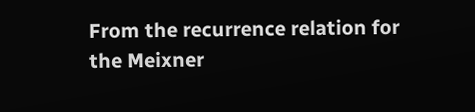From the recurrence relation for the Meixner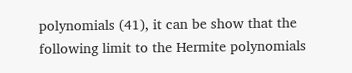polynomials (41), it can be show that the following limit to the Hermite polynomials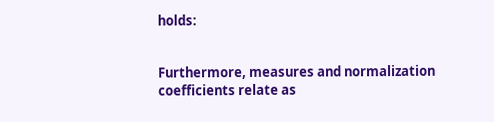holds:


Furthermore, measures and normalization coefficients relate as